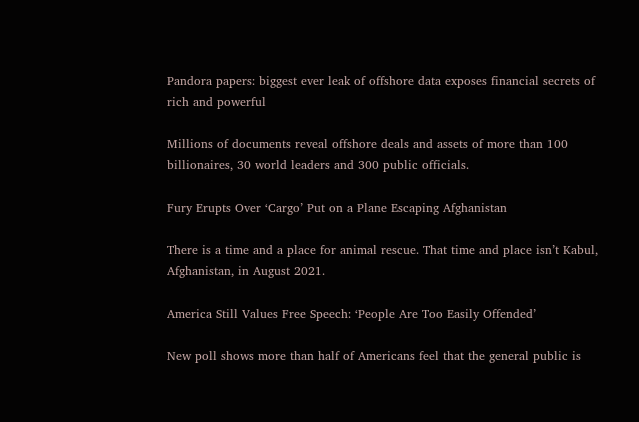Pandora papers: biggest ever leak of offshore data exposes financial secrets of rich and powerful

Millions of documents reveal offshore deals and assets of more than 100 billionaires, 30 world leaders and 300 public officials.

Fury Erupts Over ‘Cargo’ Put on a Plane Escaping Afghanistan

There is a time and a place for animal rescue. That time and place isn’t Kabul, Afghanistan, in August 2021.

America Still Values Free Speech: ‘People Are Too Easily Offended’

New poll shows more than half of Americans feel that the general public is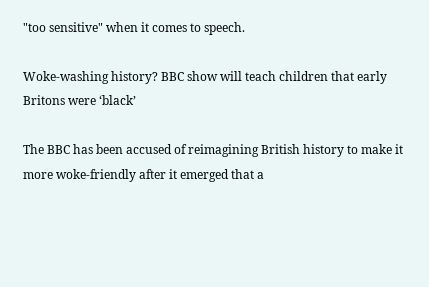"too sensitive" when it comes to speech.

Woke-washing history? BBC show will teach children that early Britons were ‘black’

The BBC has been accused of reimagining British history to make it more woke-friendly after it emerged that a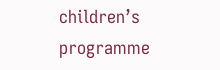children’s programme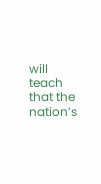will teach that the nation’s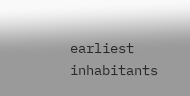earliest inhabitants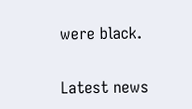were black.

Latest news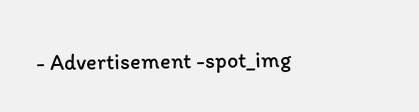- Advertisement -spot_img